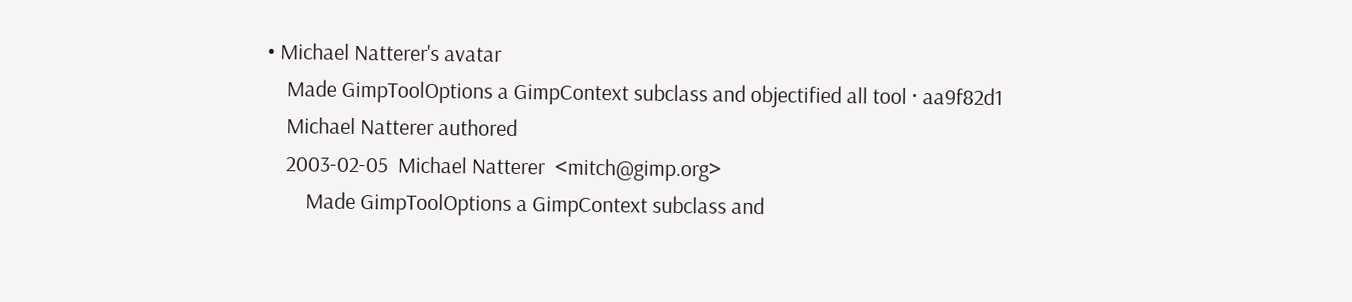• Michael Natterer's avatar
    Made GimpToolOptions a GimpContext subclass and objectified all tool · aa9f82d1
    Michael Natterer authored
    2003-02-05  Michael Natterer  <mitch@gimp.org>
        Made GimpToolOptions a GimpContext subclass and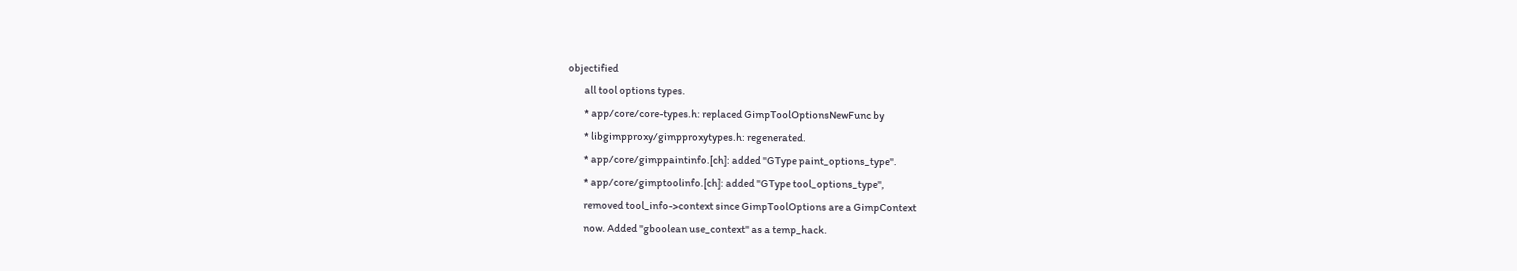objectified
        all tool options types.
        * app/core/core-types.h: replaced GimpToolOptionsNewFunc by
        * libgimpproxy/gimpproxytypes.h: regenerated.
        * app/core/gimppaintinfo.[ch]: added "GType paint_options_type".
        * app/core/gimptoolinfo.[ch]: added "GType tool_options_type",
        removed tool_info->context since GimpToolOptions are a GimpContext
        now. Added "gboolean use_context" as a temp_hack.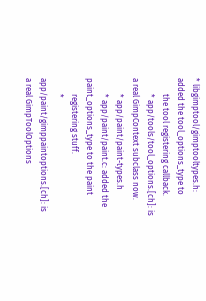* libgimptool/gimptooltypes.h: added the tool_options_type to
        the tool registering callback.
        * app/tools/tool_options.[ch]: is a real GimpContext subclass now.
        * app/paint/paint-types.h
        * app/paint/paint.c: added the paint_options_type to the paint
        registering stuff.
        * app/paint/gimppaintoptions.[ch]: is a real GimpToolOptions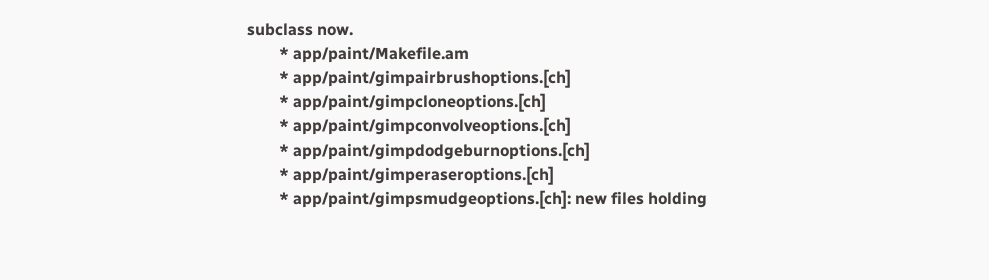subclass now.
        * app/paint/Makefile.am
        * app/paint/gimpairbrushoptions.[ch]
        * app/paint/gimpcloneoptions.[ch]
        * app/paint/gimpconvolveoptions.[ch]
        * app/paint/gimpdodgeburnoptions.[ch]
        * app/paint/gimperaseroptions.[ch]
        * app/paint/gimpsmudgeoptions.[ch]: new files holding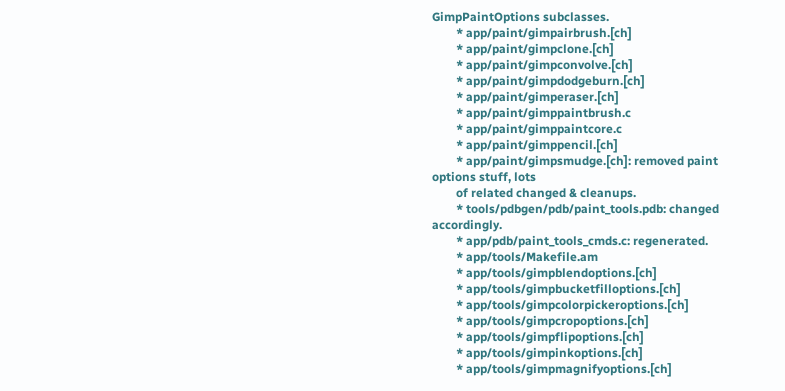GimpPaintOptions subclasses.
        * app/paint/gimpairbrush.[ch]
        * app/paint/gimpclone.[ch]
        * app/paint/gimpconvolve.[ch]
        * app/paint/gimpdodgeburn.[ch]
        * app/paint/gimperaser.[ch]
        * app/paint/gimppaintbrush.c
        * app/paint/gimppaintcore.c
        * app/paint/gimppencil.[ch]
        * app/paint/gimpsmudge.[ch]: removed paint options stuff, lots
        of related changed & cleanups.
        * tools/pdbgen/pdb/paint_tools.pdb: changed accordingly.
        * app/pdb/paint_tools_cmds.c: regenerated.
        * app/tools/Makefile.am
        * app/tools/gimpblendoptions.[ch]
        * app/tools/gimpbucketfilloptions.[ch]
        * app/tools/gimpcolorpickeroptions.[ch]
        * app/tools/gimpcropoptions.[ch]
        * app/tools/gimpflipoptions.[ch]
        * app/tools/gimpinkoptions.[ch]
        * app/tools/gimpmagnifyoptions.[ch]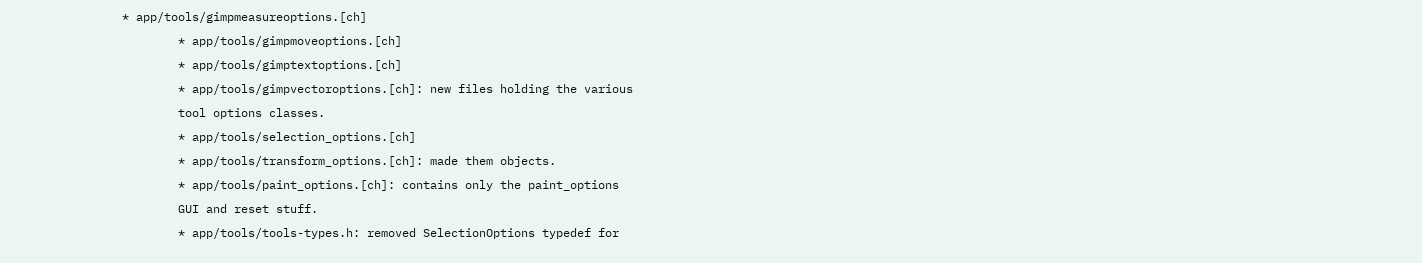* app/tools/gimpmeasureoptions.[ch]
        * app/tools/gimpmoveoptions.[ch]
        * app/tools/gimptextoptions.[ch]
        * app/tools/gimpvectoroptions.[ch]: new files holding the various
        tool options classes.
        * app/tools/selection_options.[ch]
        * app/tools/transform_options.[ch]: made them objects.
        * app/tools/paint_options.[ch]: contains only the paint_options
        GUI and reset stuff.
        * app/tools/tools-types.h: removed SelectionOptions typedef for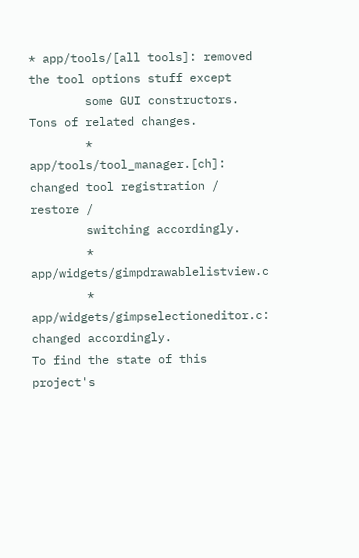* app/tools/[all tools]: removed the tool options stuff except
        some GUI constructors. Tons of related changes.
        * app/tools/tool_manager.[ch]: changed tool registration / restore /
        switching accordingly.
        * app/widgets/gimpdrawablelistview.c
        * app/widgets/gimpselectioneditor.c: changed accordingly.
To find the state of this project's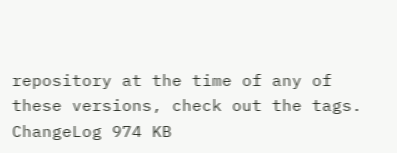repository at the time of any of these versions, check out the tags.
ChangeLog 974 KB